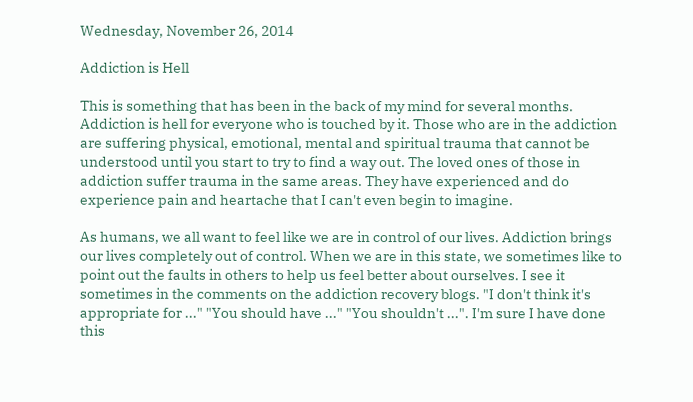Wednesday, November 26, 2014

Addiction is Hell

This is something that has been in the back of my mind for several months. Addiction is hell for everyone who is touched by it. Those who are in the addiction are suffering physical, emotional, mental and spiritual trauma that cannot be understood until you start to try to find a way out. The loved ones of those in addiction suffer trauma in the same areas. They have experienced and do experience pain and heartache that I can't even begin to imagine.

As humans, we all want to feel like we are in control of our lives. Addiction brings our lives completely out of control. When we are in this state, we sometimes like to point out the faults in others to help us feel better about ourselves. I see it sometimes in the comments on the addiction recovery blogs. "I don't think it's appropriate for ..." "You should have ..." "You shouldn't ...". I'm sure I have done this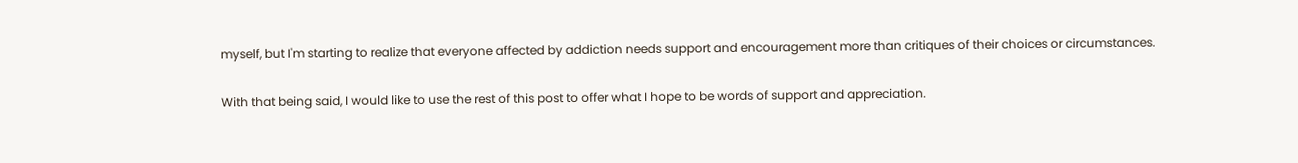myself, but I'm starting to realize that everyone affected by addiction needs support and encouragement more than critiques of their choices or circumstances.

With that being said, I would like to use the rest of this post to offer what I hope to be words of support and appreciation.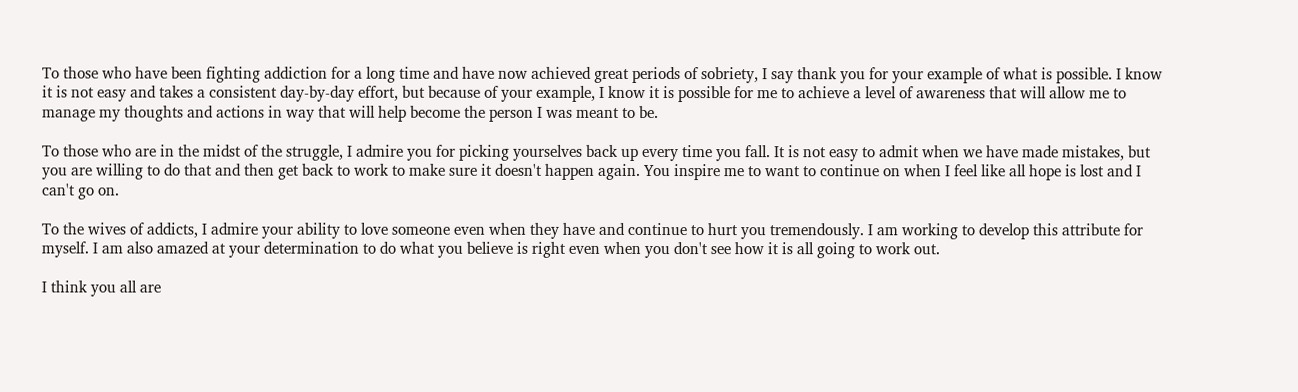To those who have been fighting addiction for a long time and have now achieved great periods of sobriety, I say thank you for your example of what is possible. I know it is not easy and takes a consistent day-by-day effort, but because of your example, I know it is possible for me to achieve a level of awareness that will allow me to manage my thoughts and actions in way that will help become the person I was meant to be.

To those who are in the midst of the struggle, I admire you for picking yourselves back up every time you fall. It is not easy to admit when we have made mistakes, but you are willing to do that and then get back to work to make sure it doesn't happen again. You inspire me to want to continue on when I feel like all hope is lost and I can't go on.

To the wives of addicts, I admire your ability to love someone even when they have and continue to hurt you tremendously. I am working to develop this attribute for myself. I am also amazed at your determination to do what you believe is right even when you don't see how it is all going to work out.

I think you all are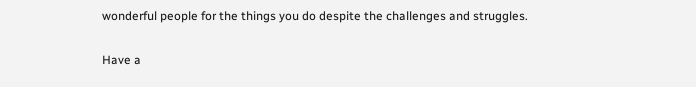wonderful people for the things you do despite the challenges and struggles.

Have a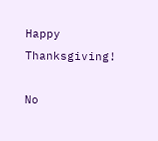Happy Thanksgiving!

No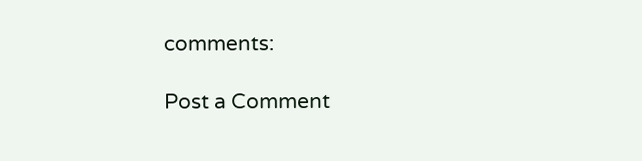comments:

Post a Comment